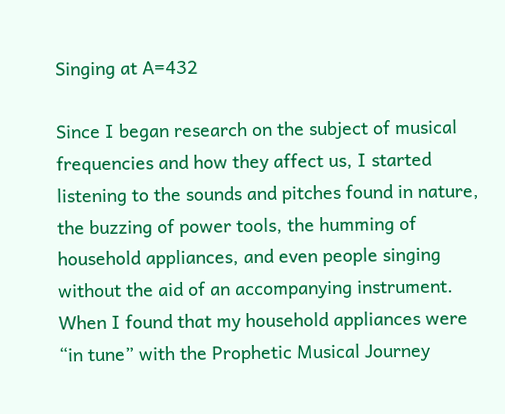Singing at A=432

Since I began research on the subject of musical frequencies and how they affect us, I started listening to the sounds and pitches found in nature, the buzzing of power tools, the humming of household appliances, and even people singing without the aid of an accompanying instrument. When I found that my household appliances were “in tune” with the Prophetic Musical Journey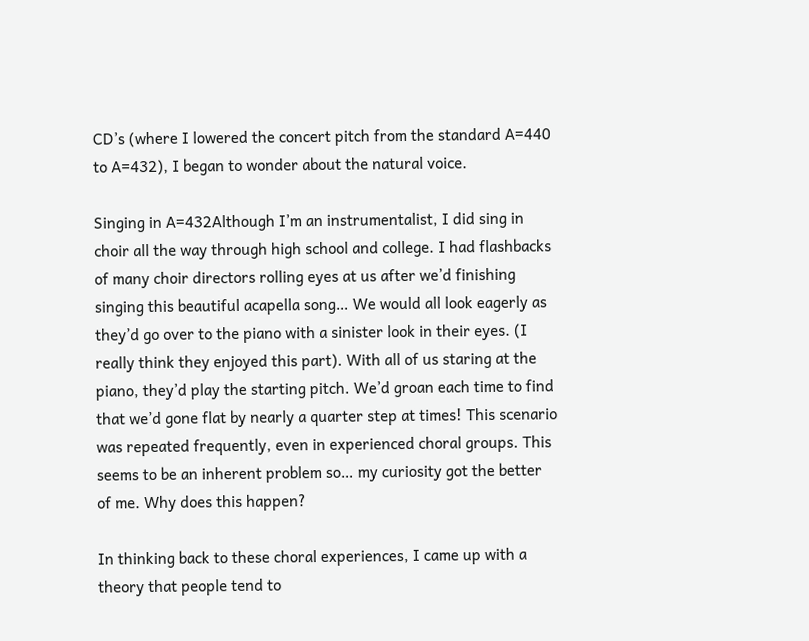CD’s (where I lowered the concert pitch from the standard A=440 to A=432), I began to wonder about the natural voice.

Singing in A=432Although I’m an instrumentalist, I did sing in choir all the way through high school and college. I had flashbacks of many choir directors rolling eyes at us after we’d finishing singing this beautiful acapella song… We would all look eagerly as they’d go over to the piano with a sinister look in their eyes. (I really think they enjoyed this part). With all of us staring at the piano, they’d play the starting pitch. We’d groan each time to find that we’d gone flat by nearly a quarter step at times! This scenario was repeated frequently, even in experienced choral groups. This seems to be an inherent problem so… my curiosity got the better of me. Why does this happen?

In thinking back to these choral experiences, I came up with a theory that people tend to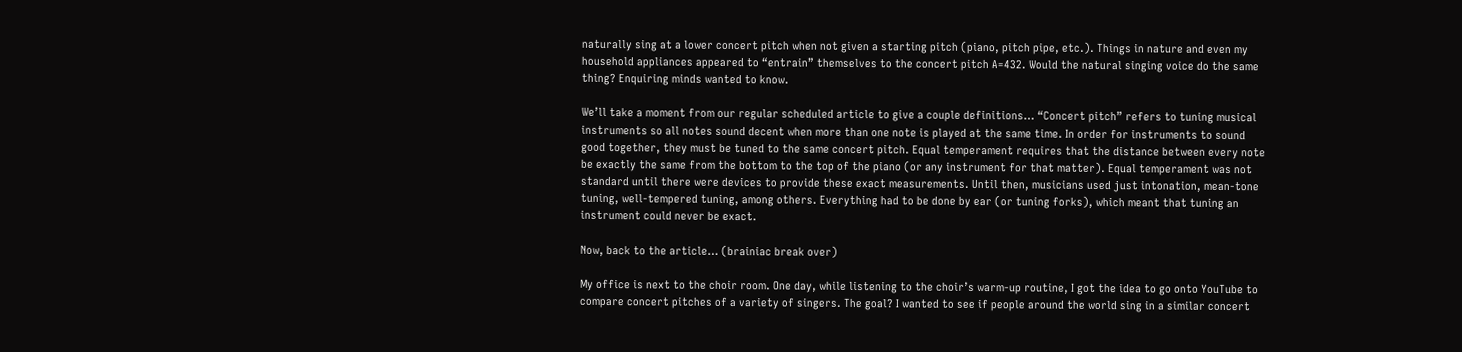naturally sing at a lower concert pitch when not given a starting pitch (piano, pitch pipe, etc.). Things in nature and even my household appliances appeared to “entrain” themselves to the concert pitch A=432. Would the natural singing voice do the same thing? Enquiring minds wanted to know.

We’ll take a moment from our regular scheduled article to give a couple definitions… “Concert pitch” refers to tuning musical instruments so all notes sound decent when more than one note is played at the same time. In order for instruments to sound good together, they must be tuned to the same concert pitch. Equal temperament requires that the distance between every note be exactly the same from the bottom to the top of the piano (or any instrument for that matter). Equal temperament was not standard until there were devices to provide these exact measurements. Until then, musicians used just intonation, mean-tone tuning, well-tempered tuning, among others. Everything had to be done by ear (or tuning forks), which meant that tuning an instrument could never be exact.

Now, back to the article… (brainiac break over)

My office is next to the choir room. One day, while listening to the choir’s warm-up routine, I got the idea to go onto YouTube to compare concert pitches of a variety of singers. The goal? I wanted to see if people around the world sing in a similar concert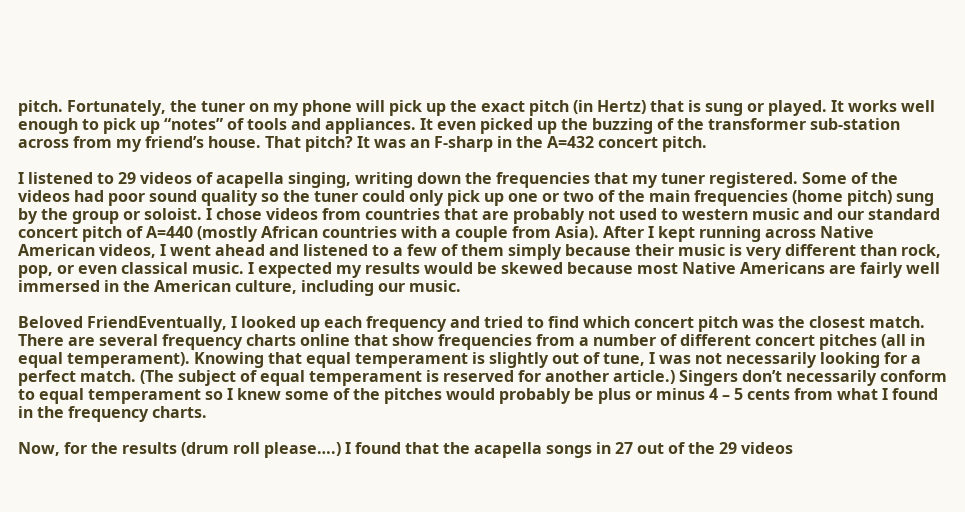pitch. Fortunately, the tuner on my phone will pick up the exact pitch (in Hertz) that is sung or played. It works well enough to pick up “notes” of tools and appliances. It even picked up the buzzing of the transformer sub-station across from my friend’s house. That pitch? It was an F-sharp in the A=432 concert pitch.

I listened to 29 videos of acapella singing, writing down the frequencies that my tuner registered. Some of the videos had poor sound quality so the tuner could only pick up one or two of the main frequencies (home pitch) sung by the group or soloist. I chose videos from countries that are probably not used to western music and our standard concert pitch of A=440 (mostly African countries with a couple from Asia). After I kept running across Native American videos, I went ahead and listened to a few of them simply because their music is very different than rock, pop, or even classical music. I expected my results would be skewed because most Native Americans are fairly well immersed in the American culture, including our music.

Beloved FriendEventually, I looked up each frequency and tried to find which concert pitch was the closest match. There are several frequency charts online that show frequencies from a number of different concert pitches (all in equal temperament). Knowing that equal temperament is slightly out of tune, I was not necessarily looking for a perfect match. (The subject of equal temperament is reserved for another article.) Singers don’t necessarily conform to equal temperament so I knew some of the pitches would probably be plus or minus 4 – 5 cents from what I found in the frequency charts.

Now, for the results (drum roll please….) I found that the acapella songs in 27 out of the 29 videos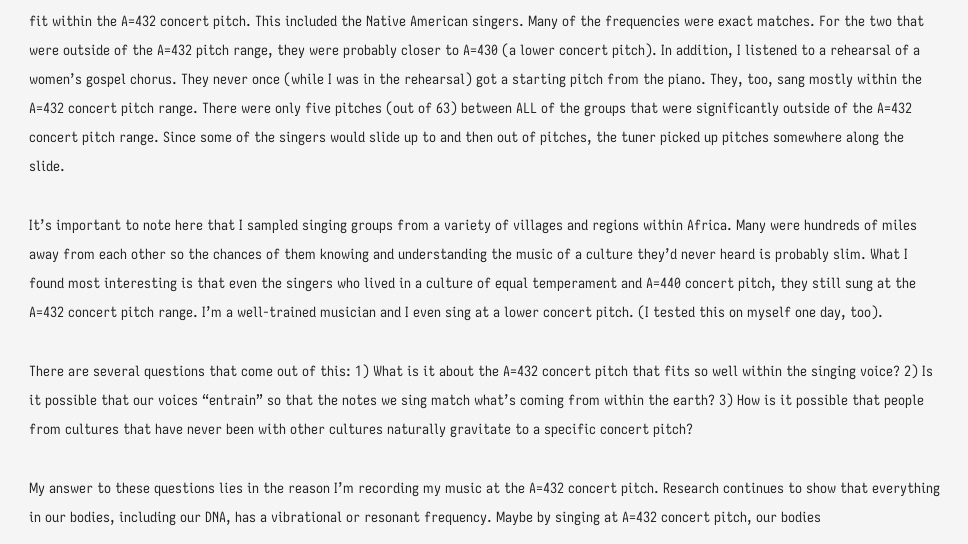fit within the A=432 concert pitch. This included the Native American singers. Many of the frequencies were exact matches. For the two that were outside of the A=432 pitch range, they were probably closer to A=430 (a lower concert pitch). In addition, I listened to a rehearsal of a women’s gospel chorus. They never once (while I was in the rehearsal) got a starting pitch from the piano. They, too, sang mostly within the A=432 concert pitch range. There were only five pitches (out of 63) between ALL of the groups that were significantly outside of the A=432 concert pitch range. Since some of the singers would slide up to and then out of pitches, the tuner picked up pitches somewhere along the slide.

It’s important to note here that I sampled singing groups from a variety of villages and regions within Africa. Many were hundreds of miles away from each other so the chances of them knowing and understanding the music of a culture they’d never heard is probably slim. What I found most interesting is that even the singers who lived in a culture of equal temperament and A=440 concert pitch, they still sung at the A=432 concert pitch range. I’m a well-trained musician and I even sing at a lower concert pitch. (I tested this on myself one day, too).

There are several questions that come out of this: 1) What is it about the A=432 concert pitch that fits so well within the singing voice? 2) Is it possible that our voices “entrain” so that the notes we sing match what’s coming from within the earth? 3) How is it possible that people from cultures that have never been with other cultures naturally gravitate to a specific concert pitch?

My answer to these questions lies in the reason I’m recording my music at the A=432 concert pitch. Research continues to show that everything in our bodies, including our DNA, has a vibrational or resonant frequency. Maybe by singing at A=432 concert pitch, our bodies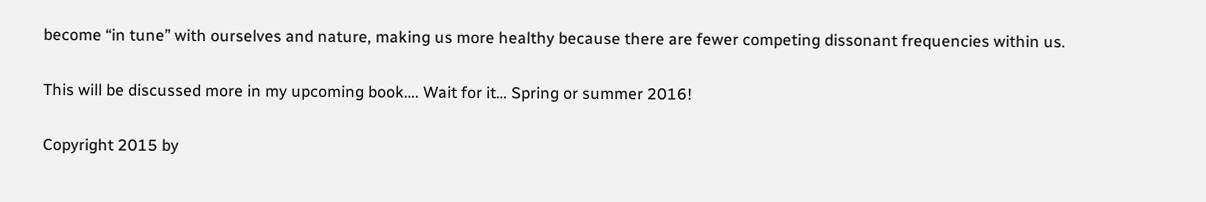become “in tune” with ourselves and nature, making us more healthy because there are fewer competing dissonant frequencies within us.

This will be discussed more in my upcoming book…. Wait for it… Spring or summer 2016!

Copyright 2015 by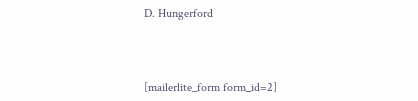D. Hungerford



[mailerlite_form form_id=2]